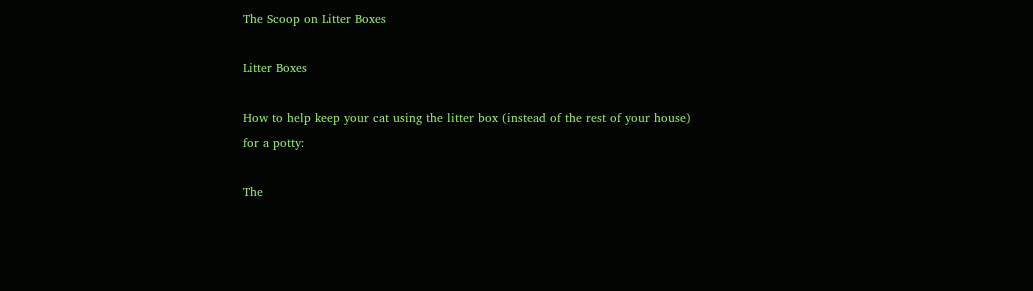The Scoop on Litter Boxes

Litter Boxes

How to help keep your cat using the litter box (instead of the rest of your house) for a potty:

The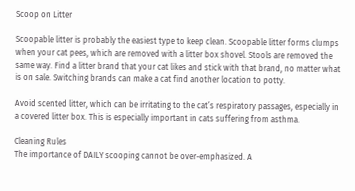Scoop on Litter

Scoopable litter is probably the easiest type to keep clean. Scoopable litter forms clumps when your cat pees, which are removed with a litter box shovel. Stools are removed the same way. Find a litter brand that your cat likes and stick with that brand, no matter what is on sale. Switching brands can make a cat find another location to potty.

Avoid scented litter, which can be irritating to the cat’s respiratory passages, especially in a covered litter box. This is especially important in cats suffering from asthma.

Cleaning Rules
The importance of DAILY scooping cannot be over-emphasized. A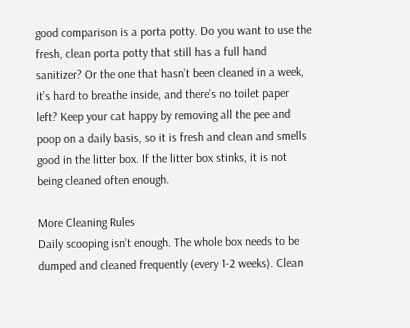good comparison is a porta potty. Do you want to use the fresh, clean porta potty that still has a full hand sanitizer? Or the one that hasn’t been cleaned in a week, it’s hard to breathe inside, and there’s no toilet paper left? Keep your cat happy by removing all the pee and poop on a daily basis, so it is fresh and clean and smells good in the litter box. If the litter box stinks, it is not being cleaned often enough.

More Cleaning Rules
Daily scooping isn’t enough. The whole box needs to be dumped and cleaned frequently (every 1-2 weeks). Clean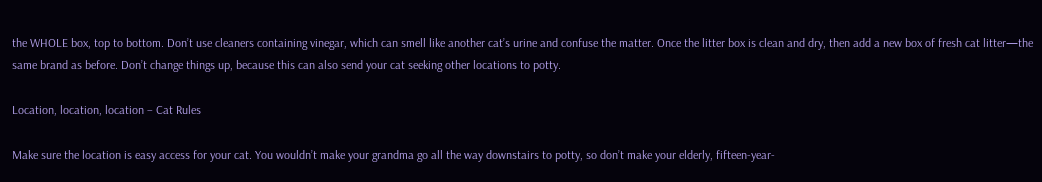the WHOLE box, top to bottom. Don’t use cleaners containing vinegar, which can smell like another cat’s urine and confuse the matter. Once the litter box is clean and dry, then add a new box of fresh cat litter—the same brand as before. Don’t change things up, because this can also send your cat seeking other locations to potty.

Location, location, location – Cat Rules

Make sure the location is easy access for your cat. You wouldn’t make your grandma go all the way downstairs to potty, so don’t make your elderly, fifteen-year-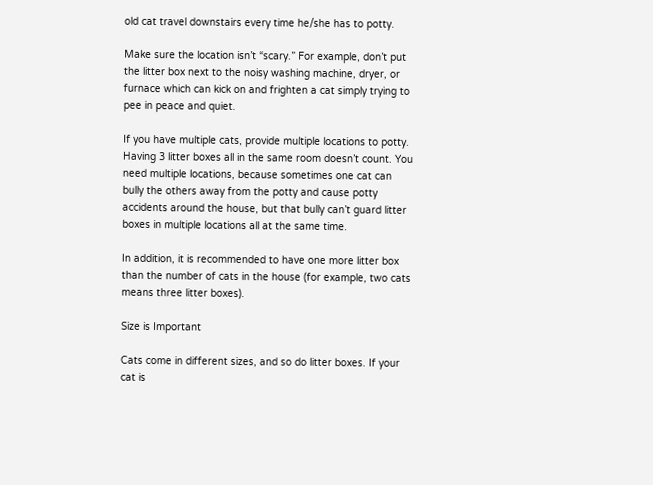old cat travel downstairs every time he/she has to potty.

Make sure the location isn’t “scary.” For example, don’t put the litter box next to the noisy washing machine, dryer, or furnace which can kick on and frighten a cat simply trying to pee in peace and quiet.

If you have multiple cats, provide multiple locations to potty. Having 3 litter boxes all in the same room doesn’t count. You need multiple locations, because sometimes one cat can bully the others away from the potty and cause potty accidents around the house, but that bully can’t guard litter boxes in multiple locations all at the same time.

In addition, it is recommended to have one more litter box than the number of cats in the house (for example, two cats means three litter boxes).

Size is Important

Cats come in different sizes, and so do litter boxes. If your cat is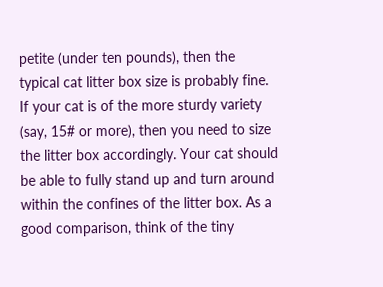petite (under ten pounds), then the typical cat litter box size is probably fine. If your cat is of the more sturdy variety (say, 15# or more), then you need to size the litter box accordingly. Your cat should be able to fully stand up and turn around within the confines of the litter box. As a good comparison, think of the tiny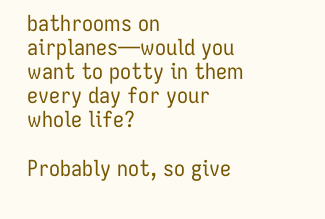bathrooms on airplanes—would you want to potty in them every day for your whole life?

Probably not, so give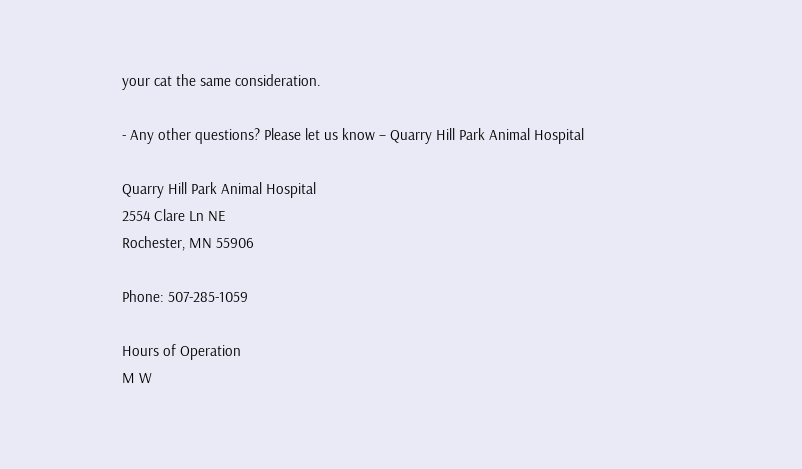your cat the same consideration.

- Any other questions? Please let us know – Quarry Hill Park Animal Hospital

Quarry Hill Park Animal Hospital
2554 Clare Ln NE
Rochester, MN 55906

Phone: 507-285-1059

Hours of Operation
M W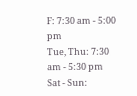F: 7:30 am - 5:00 pm
Tue, Thu: 7:30 am - 5:30 pm
Sat - Sun: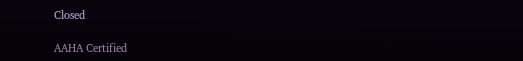Closed

AAHA Certified